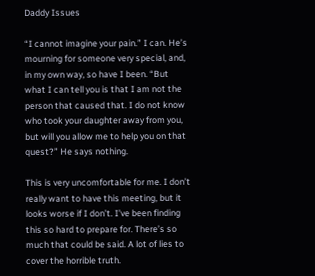Daddy Issues

“I cannot imagine your pain.” I can. He’s mourning for someone very special, and, in my own way, so have I been. “But what I can tell you is that I am not the person that caused that. I do not know who took your daughter away from you, but will you allow me to help you on that quest?” He says nothing.

This is very uncomfortable for me. I don’t really want to have this meeting, but it looks worse if I don’t. I’ve been finding this so hard to prepare for. There’s so much that could be said. A lot of lies to cover the horrible truth.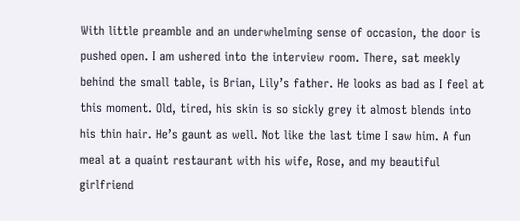With little preamble and an underwhelming sense of occasion, the door is pushed open. I am ushered into the interview room. There, sat meekly behind the small table, is Brian, Lily’s father. He looks as bad as I feel at this moment. Old, tired, his skin is so sickly grey it almost blends into his thin hair. He’s gaunt as well. Not like the last time I saw him. A fun meal at a quaint restaurant with his wife, Rose, and my beautiful girlfriend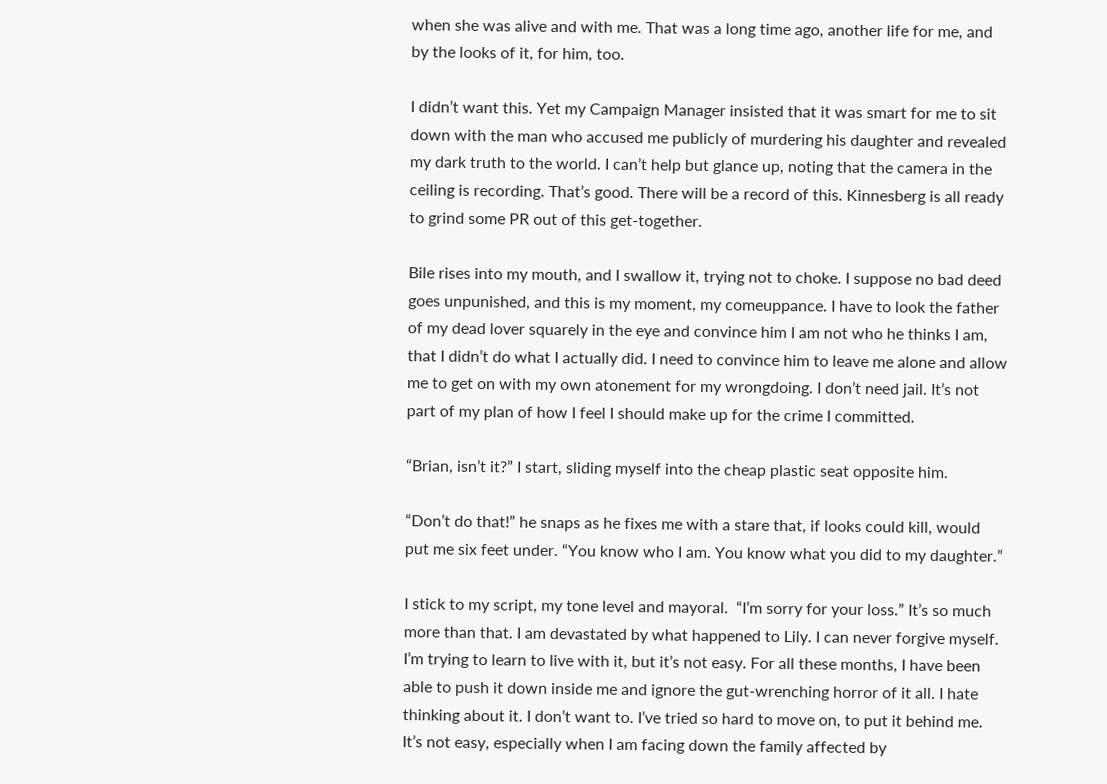when she was alive and with me. That was a long time ago, another life for me, and by the looks of it, for him, too.

I didn’t want this. Yet my Campaign Manager insisted that it was smart for me to sit down with the man who accused me publicly of murdering his daughter and revealed my dark truth to the world. I can’t help but glance up, noting that the camera in the ceiling is recording. That’s good. There will be a record of this. Kinnesberg is all ready to grind some PR out of this get-together.

Bile rises into my mouth, and I swallow it, trying not to choke. I suppose no bad deed goes unpunished, and this is my moment, my comeuppance. I have to look the father of my dead lover squarely in the eye and convince him I am not who he thinks I am, that I didn’t do what I actually did. I need to convince him to leave me alone and allow me to get on with my own atonement for my wrongdoing. I don’t need jail. It’s not part of my plan of how I feel I should make up for the crime I committed.

“Brian, isn’t it?” I start, sliding myself into the cheap plastic seat opposite him.

“Don’t do that!” he snaps as he fixes me with a stare that, if looks could kill, would put me six feet under. “You know who I am. You know what you did to my daughter.”

I stick to my script, my tone level and mayoral.  “I’m sorry for your loss.” It’s so much more than that. I am devastated by what happened to Lily. I can never forgive myself. I’m trying to learn to live with it, but it’s not easy. For all these months, I have been able to push it down inside me and ignore the gut-wrenching horror of it all. I hate thinking about it. I don’t want to. I’ve tried so hard to move on, to put it behind me. It’s not easy, especially when I am facing down the family affected by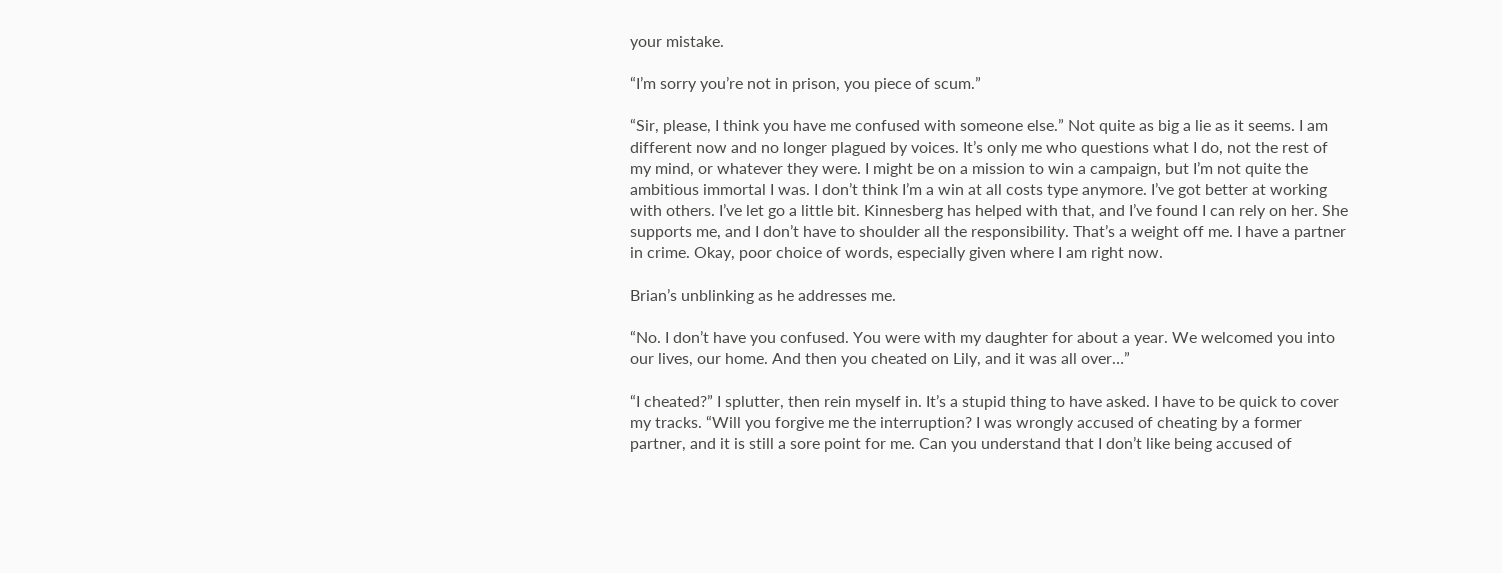your mistake.

“I’m sorry you’re not in prison, you piece of scum.”

“Sir, please, I think you have me confused with someone else.” Not quite as big a lie as it seems. I am different now and no longer plagued by voices. It’s only me who questions what I do, not the rest of my mind, or whatever they were. I might be on a mission to win a campaign, but I’m not quite the ambitious immortal I was. I don’t think I’m a win at all costs type anymore. I’ve got better at working with others. I’ve let go a little bit. Kinnesberg has helped with that, and I’ve found I can rely on her. She supports me, and I don’t have to shoulder all the responsibility. That’s a weight off me. I have a partner in crime. Okay, poor choice of words, especially given where I am right now.

Brian’s unblinking as he addresses me.

“No. I don’t have you confused. You were with my daughter for about a year. We welcomed you into our lives, our home. And then you cheated on Lily, and it was all over…”

“I cheated?” I splutter, then rein myself in. It’s a stupid thing to have asked. I have to be quick to cover my tracks. “Will you forgive me the interruption? I was wrongly accused of cheating by a former partner, and it is still a sore point for me. Can you understand that I don’t like being accused of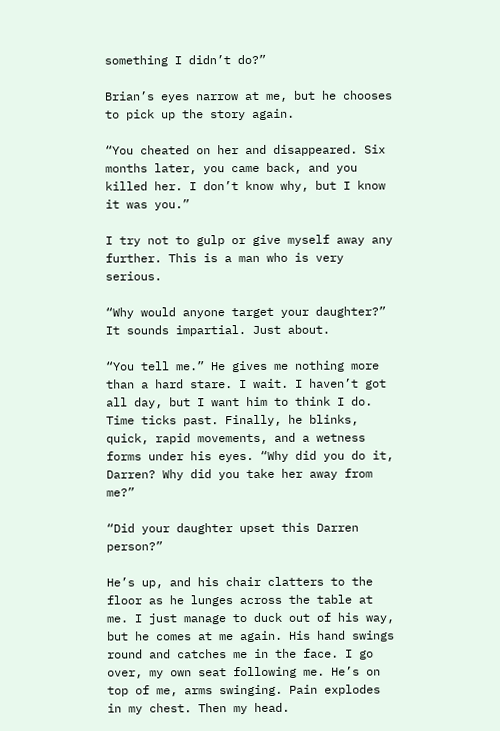something I didn’t do?”

Brian’s eyes narrow at me, but he chooses to pick up the story again.

“You cheated on her and disappeared. Six months later, you came back, and you killed her. I don’t know why, but I know it was you.”

I try not to gulp or give myself away any further. This is a man who is very serious.

“Why would anyone target your daughter?” It sounds impartial. Just about.

“You tell me.” He gives me nothing more than a hard stare. I wait. I haven’t got all day, but I want him to think I do. Time ticks past. Finally, he blinks, quick, rapid movements, and a wetness forms under his eyes. “Why did you do it, Darren? Why did you take her away from me?”

“Did your daughter upset this Darren person?”

He’s up, and his chair clatters to the floor as he lunges across the table at me. I just manage to duck out of his way, but he comes at me again. His hand swings round and catches me in the face. I go over, my own seat following me. He’s on top of me, arms swinging. Pain explodes in my chest. Then my head.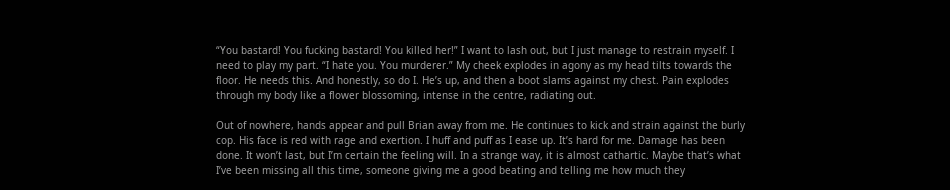“You bastard! You fucking bastard! You killed her!” I want to lash out, but I just manage to restrain myself. I need to play my part. “I hate you. You murderer.” My cheek explodes in agony as my head tilts towards the floor. He needs this. And honestly, so do I. He’s up, and then a boot slams against my chest. Pain explodes through my body like a flower blossoming, intense in the centre, radiating out.

Out of nowhere, hands appear and pull Brian away from me. He continues to kick and strain against the burly cop. His face is red with rage and exertion. I huff and puff as I ease up. It’s hard for me. Damage has been done. It won’t last, but I’m certain the feeling will. In a strange way, it is almost cathartic. Maybe that’s what I’ve been missing all this time, someone giving me a good beating and telling me how much they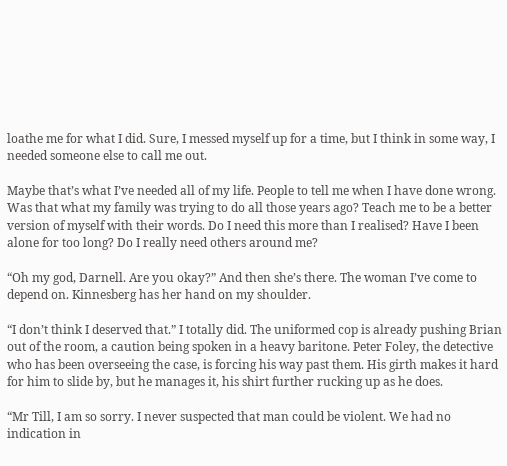loathe me for what I did. Sure, I messed myself up for a time, but I think in some way, I needed someone else to call me out.

Maybe that’s what I’ve needed all of my life. People to tell me when I have done wrong. Was that what my family was trying to do all those years ago? Teach me to be a better version of myself with their words. Do I need this more than I realised? Have I been alone for too long? Do I really need others around me?

“Oh my god, Darnell. Are you okay?” And then she’s there. The woman I’ve come to depend on. Kinnesberg has her hand on my shoulder.

“I don’t think I deserved that.” I totally did. The uniformed cop is already pushing Brian out of the room, a caution being spoken in a heavy baritone. Peter Foley, the detective who has been overseeing the case, is forcing his way past them. His girth makes it hard for him to slide by, but he manages it, his shirt further rucking up as he does.

“Mr Till, I am so sorry. I never suspected that man could be violent. We had no indication in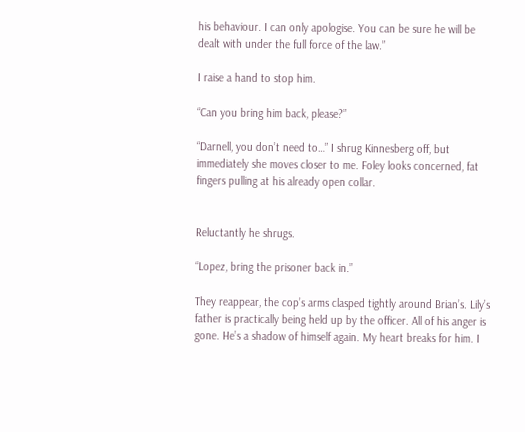his behaviour. I can only apologise. You can be sure he will be dealt with under the full force of the law.”

I raise a hand to stop him.

“Can you bring him back, please?”

“Darnell, you don’t need to…” I shrug Kinnesberg off, but immediately she moves closer to me. Foley looks concerned, fat fingers pulling at his already open collar.


Reluctantly he shrugs.

“Lopez, bring the prisoner back in.”

They reappear, the cop’s arms clasped tightly around Brian’s. Lily’s father is practically being held up by the officer. All of his anger is gone. He’s a shadow of himself again. My heart breaks for him. I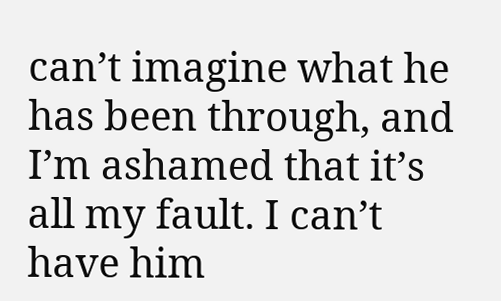can’t imagine what he has been through, and I’m ashamed that it’s all my fault. I can’t have him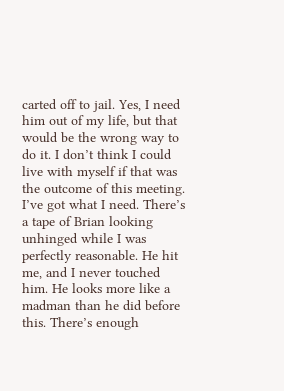carted off to jail. Yes, I need him out of my life, but that would be the wrong way to do it. I don’t think I could live with myself if that was the outcome of this meeting. I’ve got what I need. There’s a tape of Brian looking unhinged while I was perfectly reasonable. He hit me, and I never touched him. He looks more like a madman than he did before this. There’s enough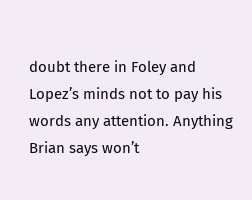doubt there in Foley and Lopez’s minds not to pay his words any attention. Anything Brian says won’t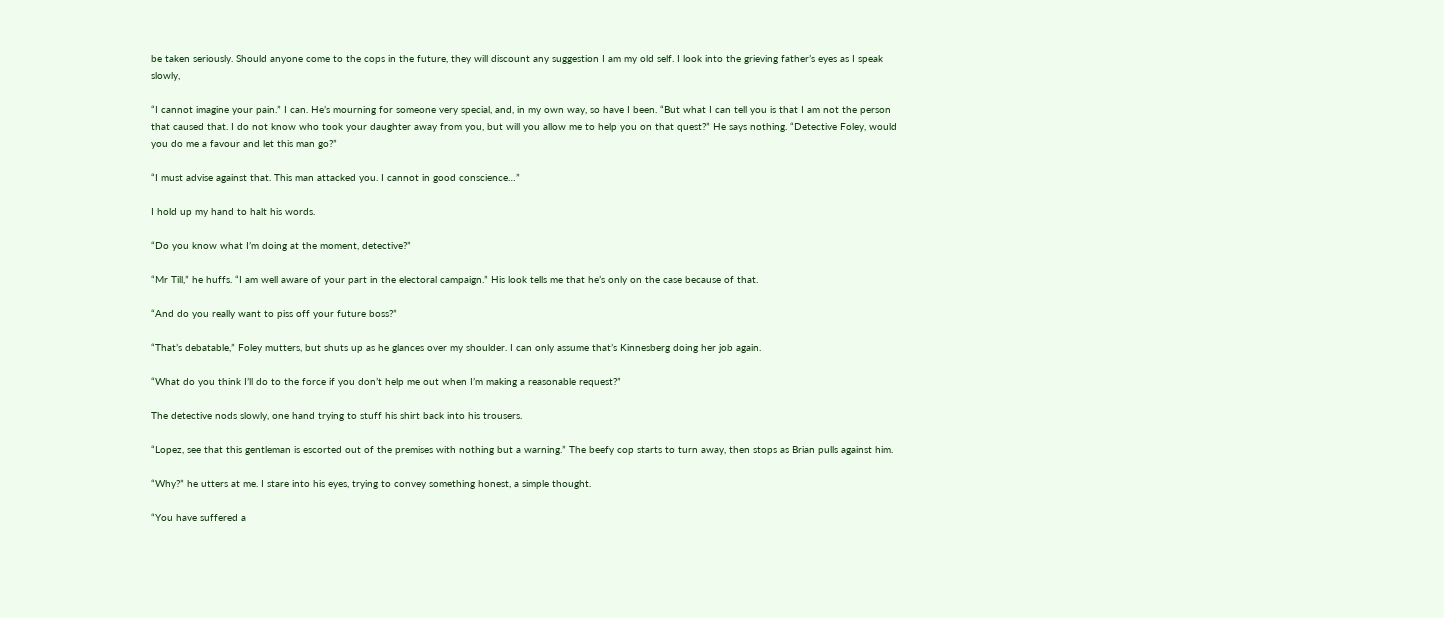be taken seriously. Should anyone come to the cops in the future, they will discount any suggestion I am my old self. I look into the grieving father’s eyes as I speak slowly,

“I cannot imagine your pain.” I can. He’s mourning for someone very special, and, in my own way, so have I been. “But what I can tell you is that I am not the person that caused that. I do not know who took your daughter away from you, but will you allow me to help you on that quest?” He says nothing. “Detective Foley, would you do me a favour and let this man go?”

“I must advise against that. This man attacked you. I cannot in good conscience…”

I hold up my hand to halt his words.

“Do you know what I’m doing at the moment, detective?”

“Mr Till,” he huffs. “I am well aware of your part in the electoral campaign.” His look tells me that he’s only on the case because of that.

“And do you really want to piss off your future boss?”

“That’s debatable,” Foley mutters, but shuts up as he glances over my shoulder. I can only assume that’s Kinnesberg doing her job again.

“What do you think I’ll do to the force if you don’t help me out when I’m making a reasonable request?”

The detective nods slowly, one hand trying to stuff his shirt back into his trousers.

“Lopez, see that this gentleman is escorted out of the premises with nothing but a warning.” The beefy cop starts to turn away, then stops as Brian pulls against him.

“Why?” he utters at me. I stare into his eyes, trying to convey something honest, a simple thought.

“You have suffered a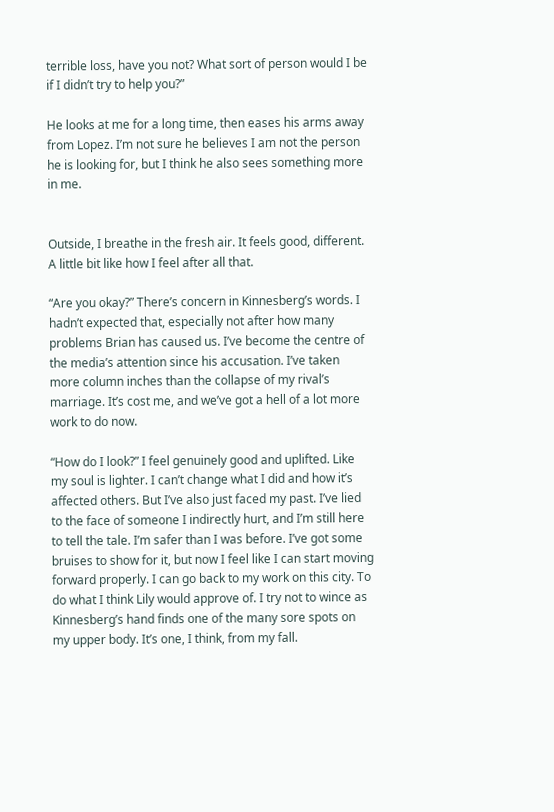terrible loss, have you not? What sort of person would I be if I didn’t try to help you?”

He looks at me for a long time, then eases his arms away from Lopez. I’m not sure he believes I am not the person he is looking for, but I think he also sees something more in me.


Outside, I breathe in the fresh air. It feels good, different. A little bit like how I feel after all that.

“Are you okay?” There’s concern in Kinnesberg’s words. I hadn’t expected that, especially not after how many problems Brian has caused us. I’ve become the centre of the media’s attention since his accusation. I’ve taken more column inches than the collapse of my rival’s marriage. It’s cost me, and we’ve got a hell of a lot more work to do now.

“How do I look?” I feel genuinely good and uplifted. Like my soul is lighter. I can’t change what I did and how it’s affected others. But I’ve also just faced my past. I’ve lied to the face of someone I indirectly hurt, and I’m still here to tell the tale. I’m safer than I was before. I’ve got some bruises to show for it, but now I feel like I can start moving forward properly. I can go back to my work on this city. To do what I think Lily would approve of. I try not to wince as Kinnesberg’s hand finds one of the many sore spots on my upper body. It’s one, I think, from my fall.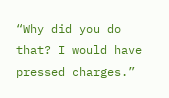“Why did you do that? I would have pressed charges.”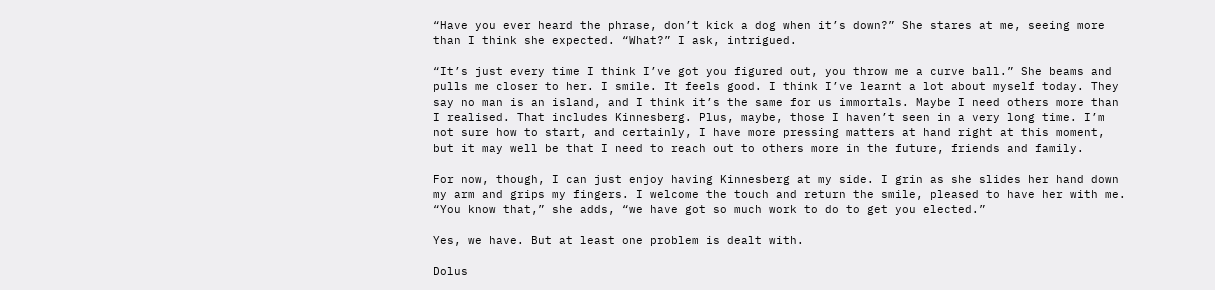“Have you ever heard the phrase, don’t kick a dog when it’s down?” She stares at me, seeing more than I think she expected. “What?” I ask, intrigued.

“It’s just every time I think I’ve got you figured out, you throw me a curve ball.” She beams and pulls me closer to her. I smile. It feels good. I think I’ve learnt a lot about myself today. They say no man is an island, and I think it’s the same for us immortals. Maybe I need others more than I realised. That includes Kinnesberg. Plus, maybe, those I haven’t seen in a very long time. I’m not sure how to start, and certainly, I have more pressing matters at hand right at this moment, but it may well be that I need to reach out to others more in the future, friends and family.

For now, though, I can just enjoy having Kinnesberg at my side. I grin as she slides her hand down my arm and grips my fingers. I welcome the touch and return the smile, pleased to have her with me. “You know that,” she adds, “we have got so much work to do to get you elected.”

Yes, we have. But at least one problem is dealt with.

Dolus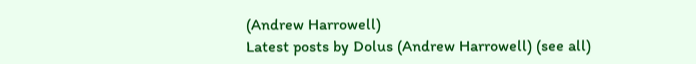(Andrew Harrowell)
Latest posts by Dolus (Andrew Harrowell) (see all)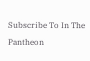Subscribe To In The Pantheon